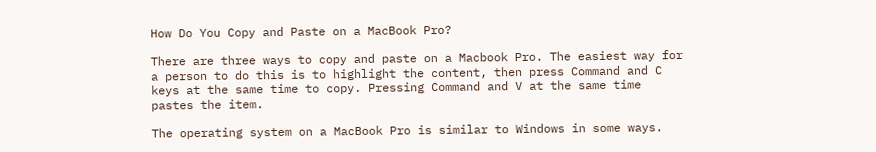How Do You Copy and Paste on a MacBook Pro?

There are three ways to copy and paste on a Macbook Pro. The easiest way for a person to do this is to highlight the content, then press Command and C keys at the same time to copy. Pressing Command and V at the same time pastes the item.

The operating system on a MacBook Pro is similar to Windows in some ways.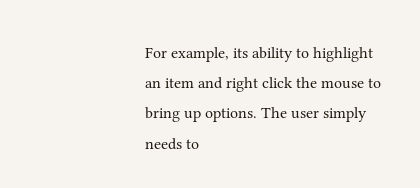For example, its ability to highlight an item and right click the mouse to bring up options. The user simply needs to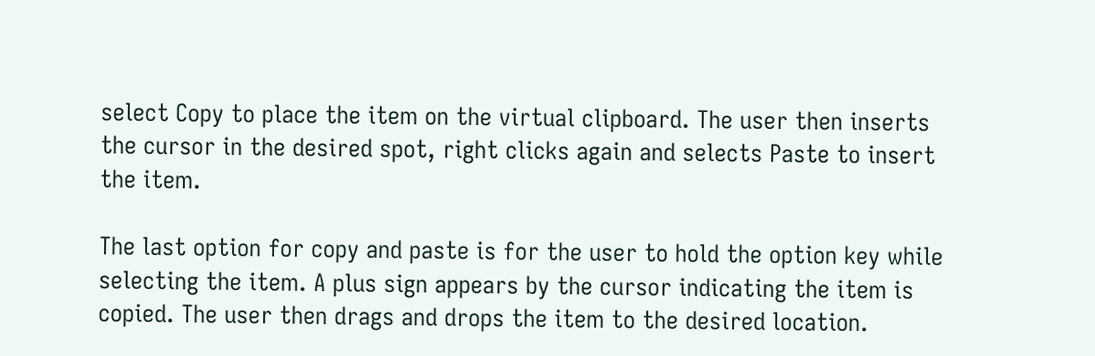select Copy to place the item on the virtual clipboard. The user then inserts the cursor in the desired spot, right clicks again and selects Paste to insert the item.

The last option for copy and paste is for the user to hold the option key while selecting the item. A plus sign appears by the cursor indicating the item is copied. The user then drags and drops the item to the desired location.